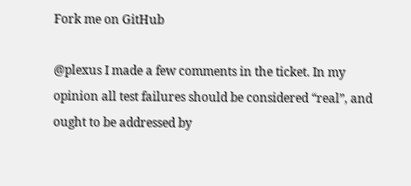Fork me on GitHub

@plexus I made a few comments in the ticket. In my opinion all test failures should be considered “real”, and ought to be addressed by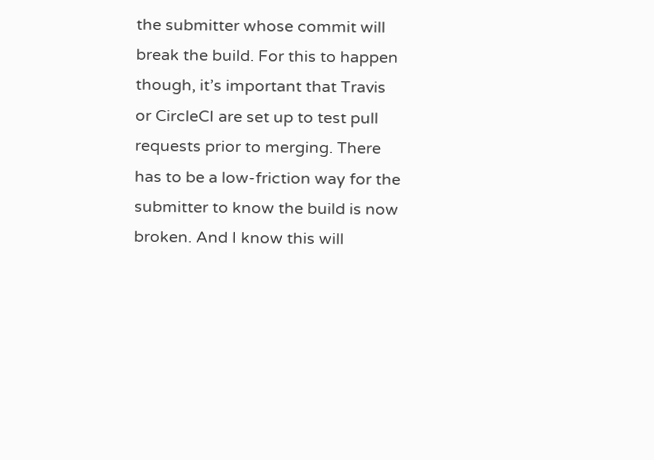the submitter whose commit will break the build. For this to happen though, it’s important that Travis or CircleCI are set up to test pull requests prior to merging. There has to be a low-friction way for the submitter to know the build is now broken. And I know this will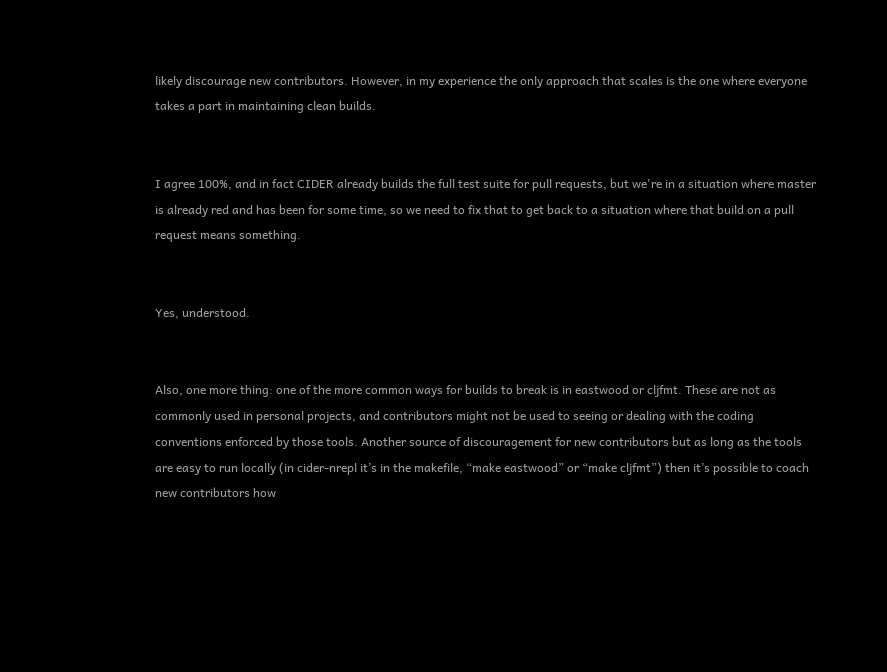likely discourage new contributors. However, in my experience the only approach that scales is the one where everyone takes a part in maintaining clean builds.


I agree 100%, and in fact CIDER already builds the full test suite for pull requests, but we're in a situation where master is already red and has been for some time, so we need to fix that to get back to a situation where that build on a pull request means something.


Yes, understood.


Also, one more thing: one of the more common ways for builds to break is in eastwood or cljfmt. These are not as commonly used in personal projects, and contributors might not be used to seeing or dealing with the coding conventions enforced by those tools. Another source of discouragement for new contributors but as long as the tools are easy to run locally (in cider-nrepl it’s in the makefile, “make eastwood” or “make cljfmt”) then it’s possible to coach new contributors how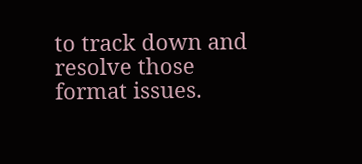to track down and resolve those format issues.